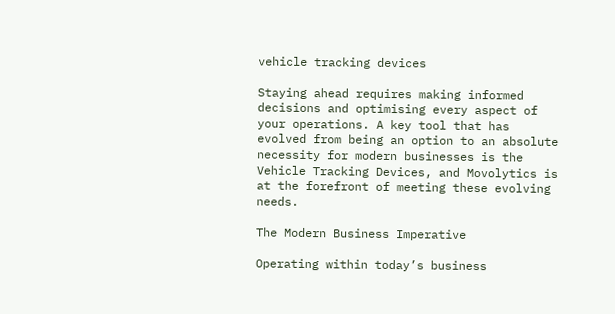vehicle tracking devices

Staying ahead requires making informed decisions and optimising every aspect of your operations. A key tool that has evolved from being an option to an absolute necessity for modern businesses is the Vehicle Tracking Devices, and Movolytics is at the forefront of meeting these evolving needs.

The Modern Business Imperative

Operating within today’s business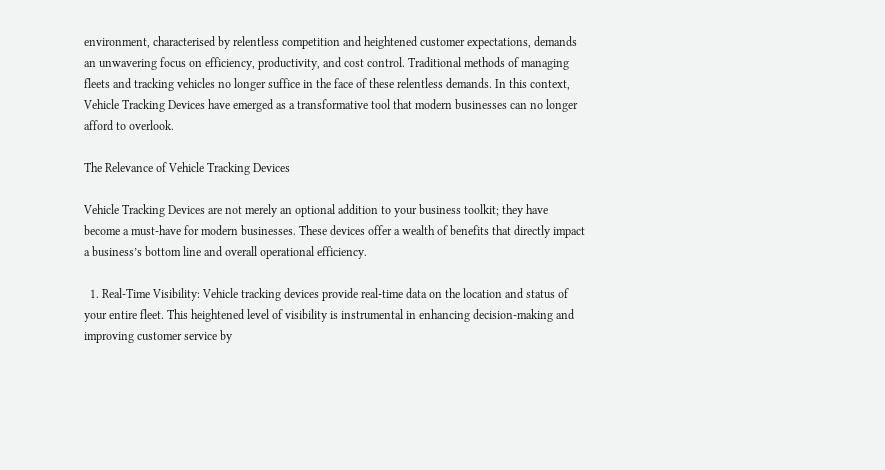environment, characterised by relentless competition and heightened customer expectations, demands an unwavering focus on efficiency, productivity, and cost control. Traditional methods of managing fleets and tracking vehicles no longer suffice in the face of these relentless demands. In this context, Vehicle Tracking Devices have emerged as a transformative tool that modern businesses can no longer afford to overlook.

The Relevance of Vehicle Tracking Devices

Vehicle Tracking Devices are not merely an optional addition to your business toolkit; they have become a must-have for modern businesses. These devices offer a wealth of benefits that directly impact a business’s bottom line and overall operational efficiency.

  1. Real-Time Visibility: Vehicle tracking devices provide real-time data on the location and status of your entire fleet. This heightened level of visibility is instrumental in enhancing decision-making and improving customer service by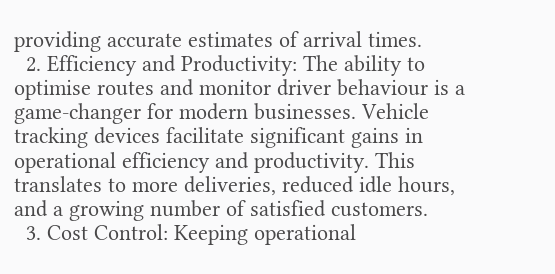providing accurate estimates of arrival times.
  2. Efficiency and Productivity: The ability to optimise routes and monitor driver behaviour is a game-changer for modern businesses. Vehicle tracking devices facilitate significant gains in operational efficiency and productivity. This translates to more deliveries, reduced idle hours, and a growing number of satisfied customers.
  3. Cost Control: Keeping operational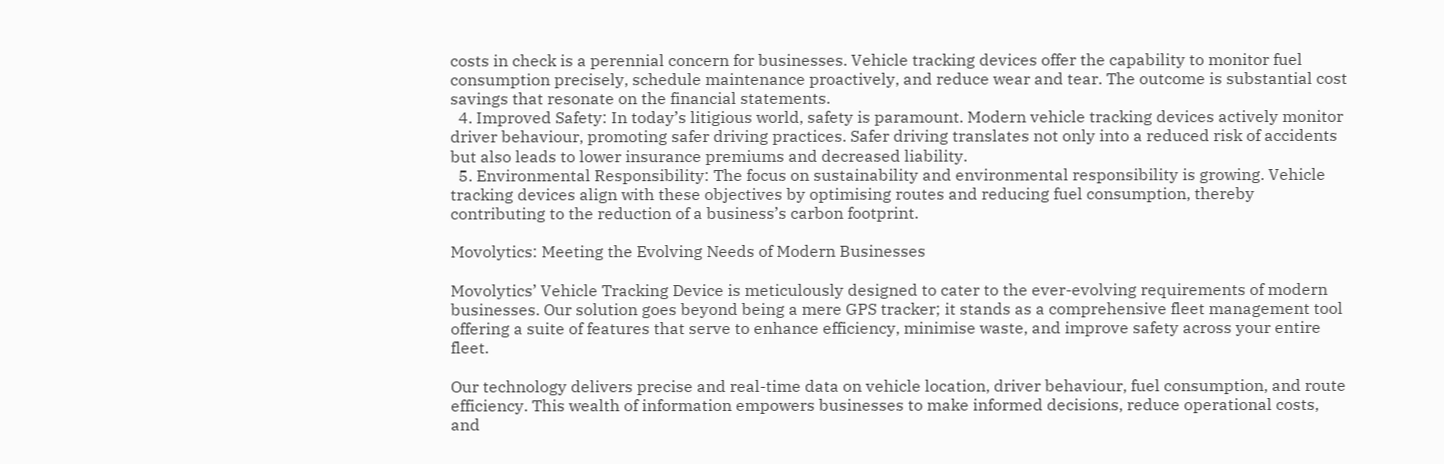costs in check is a perennial concern for businesses. Vehicle tracking devices offer the capability to monitor fuel consumption precisely, schedule maintenance proactively, and reduce wear and tear. The outcome is substantial cost savings that resonate on the financial statements.
  4. Improved Safety: In today’s litigious world, safety is paramount. Modern vehicle tracking devices actively monitor driver behaviour, promoting safer driving practices. Safer driving translates not only into a reduced risk of accidents but also leads to lower insurance premiums and decreased liability.
  5. Environmental Responsibility: The focus on sustainability and environmental responsibility is growing. Vehicle tracking devices align with these objectives by optimising routes and reducing fuel consumption, thereby contributing to the reduction of a business’s carbon footprint.

Movolytics: Meeting the Evolving Needs of Modern Businesses

Movolytics’ Vehicle Tracking Device is meticulously designed to cater to the ever-evolving requirements of modern businesses. Our solution goes beyond being a mere GPS tracker; it stands as a comprehensive fleet management tool offering a suite of features that serve to enhance efficiency, minimise waste, and improve safety across your entire fleet.

Our technology delivers precise and real-time data on vehicle location, driver behaviour, fuel consumption, and route efficiency. This wealth of information empowers businesses to make informed decisions, reduce operational costs, and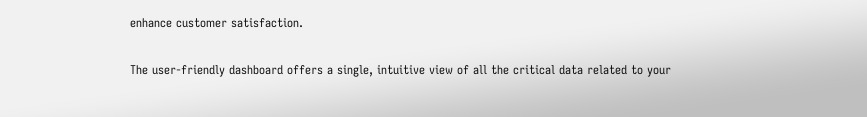enhance customer satisfaction.

The user-friendly dashboard offers a single, intuitive view of all the critical data related to your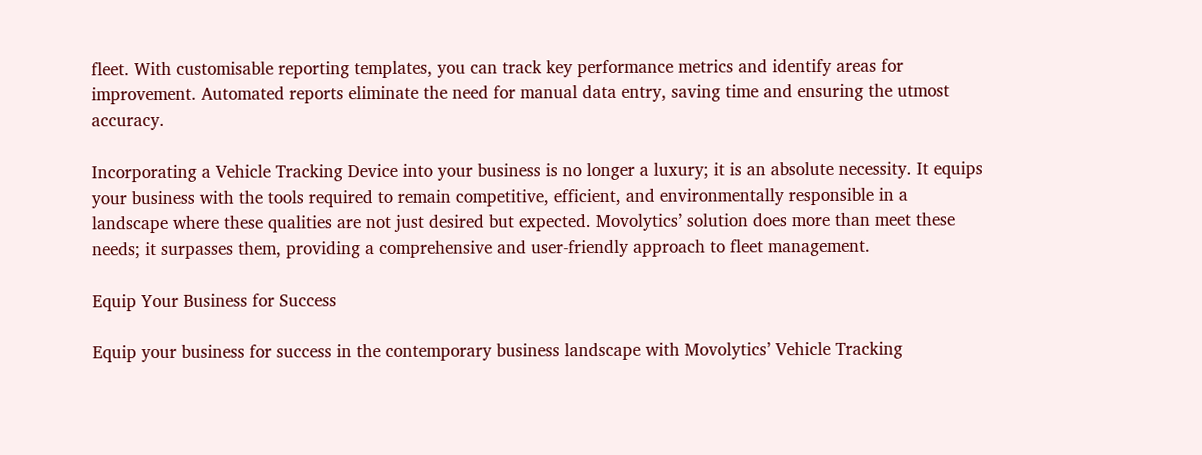fleet. With customisable reporting templates, you can track key performance metrics and identify areas for improvement. Automated reports eliminate the need for manual data entry, saving time and ensuring the utmost accuracy.

Incorporating a Vehicle Tracking Device into your business is no longer a luxury; it is an absolute necessity. It equips your business with the tools required to remain competitive, efficient, and environmentally responsible in a landscape where these qualities are not just desired but expected. Movolytics’ solution does more than meet these needs; it surpasses them, providing a comprehensive and user-friendly approach to fleet management.

Equip Your Business for Success

Equip your business for success in the contemporary business landscape with Movolytics’ Vehicle Tracking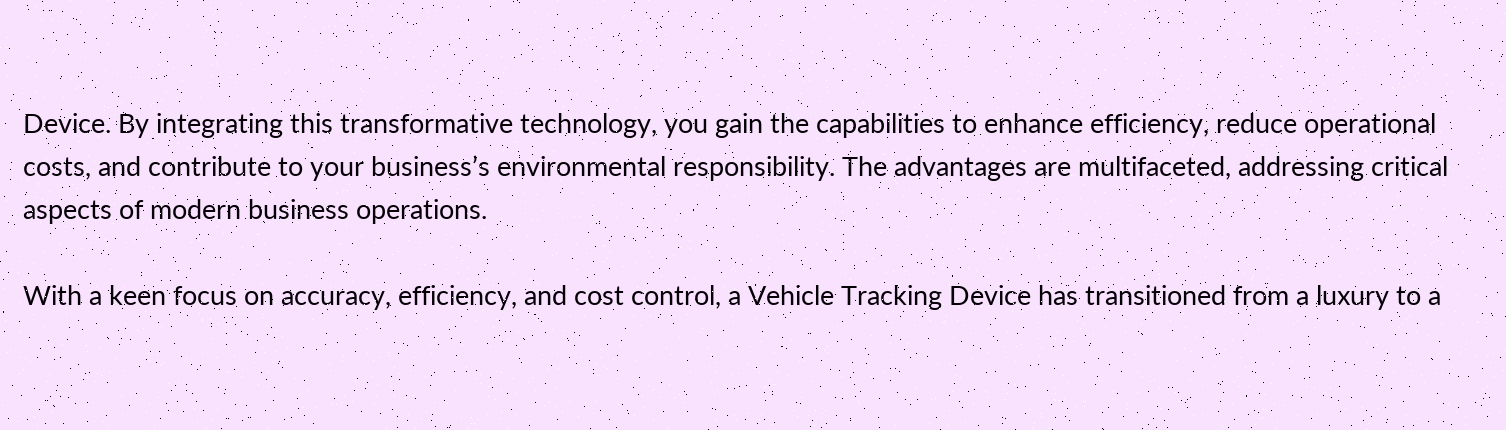Device. By integrating this transformative technology, you gain the capabilities to enhance efficiency, reduce operational costs, and contribute to your business’s environmental responsibility. The advantages are multifaceted, addressing critical aspects of modern business operations.

With a keen focus on accuracy, efficiency, and cost control, a Vehicle Tracking Device has transitioned from a luxury to a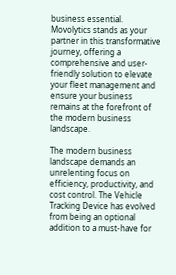business essential. Movolytics stands as your partner in this transformative journey, offering a comprehensive and user-friendly solution to elevate your fleet management and ensure your business remains at the forefront of the modern business landscape.

The modern business landscape demands an unrelenting focus on efficiency, productivity, and cost control. The Vehicle Tracking Device has evolved from being an optional addition to a must-have for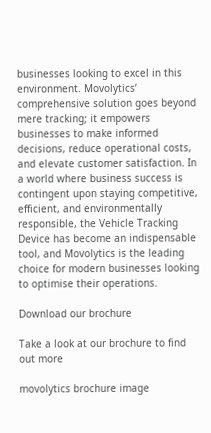businesses looking to excel in this environment. Movolytics’ comprehensive solution goes beyond mere tracking; it empowers businesses to make informed decisions, reduce operational costs, and elevate customer satisfaction. In a world where business success is contingent upon staying competitive, efficient, and environmentally responsible, the Vehicle Tracking Device has become an indispensable tool, and Movolytics is the leading choice for modern businesses looking to optimise their operations.

Download our brochure

Take a look at our brochure to find out more

movolytics brochure image